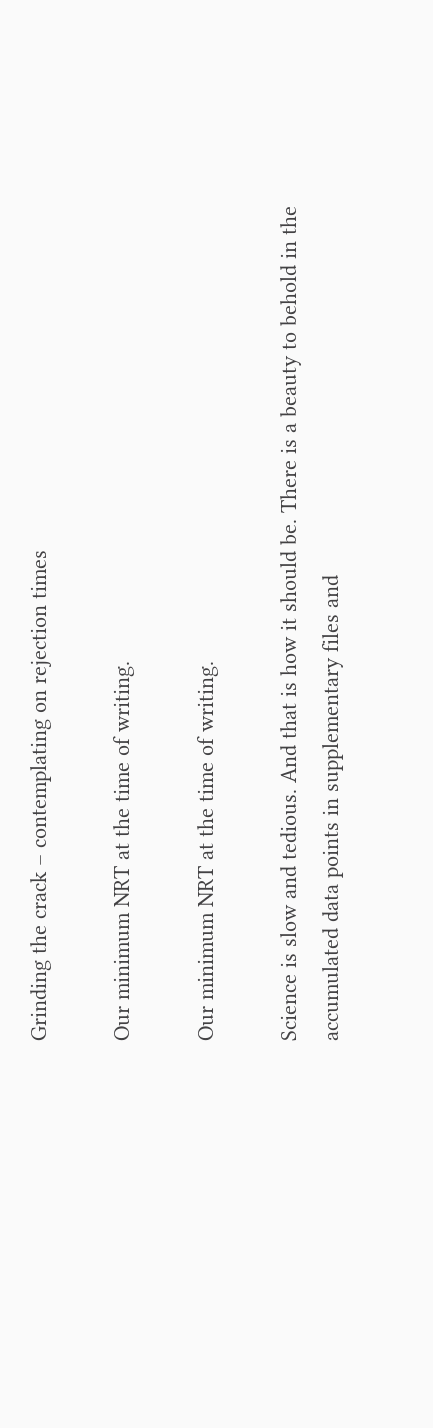Grinding the crack – contemplating on rejection times

Our minimum NRT at the time of writing.

Our minimum NRT at the time of writing.

Science is slow and tedious. And that is how it should be. There is a beauty to behold in the accumulated data points in supplementary files and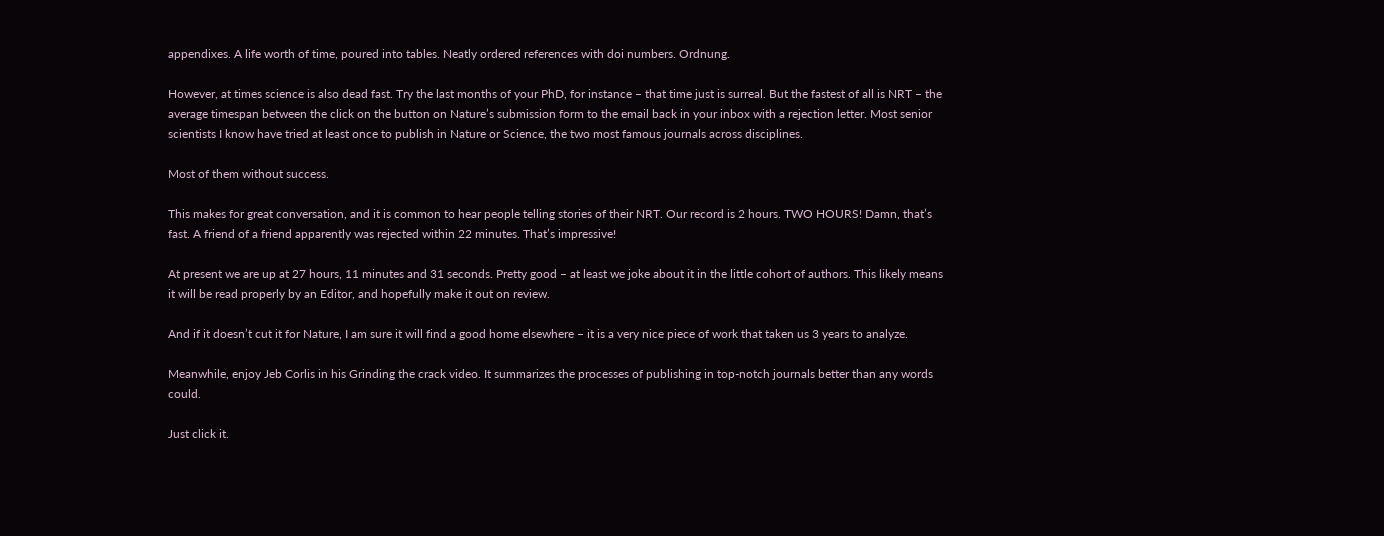appendixes. A life worth of time, poured into tables. Neatly ordered references with doi numbers. Ordnung.

However, at times science is also dead fast. Try the last months of your PhD, for instance – that time just is surreal. But the fastest of all is NRT – the average timespan between the click on the button on Nature’s submission form to the email back in your inbox with a rejection letter. Most senior scientists I know have tried at least once to publish in Nature or Science, the two most famous journals across disciplines.

Most of them without success.

This makes for great conversation, and it is common to hear people telling stories of their NRT. Our record is 2 hours. TWO HOURS! Damn, that’s fast. A friend of a friend apparently was rejected within 22 minutes. That’s impressive!

At present we are up at 27 hours, 11 minutes and 31 seconds. Pretty good – at least we joke about it in the little cohort of authors. This likely means it will be read properly by an Editor, and hopefully make it out on review.

And if it doesn’t cut it for Nature, I am sure it will find a good home elsewhere – it is a very nice piece of work that taken us 3 years to analyze.

Meanwhile, enjoy Jeb Corlis in his Grinding the crack video. It summarizes the processes of publishing in top-notch journals better than any words could.

Just click it.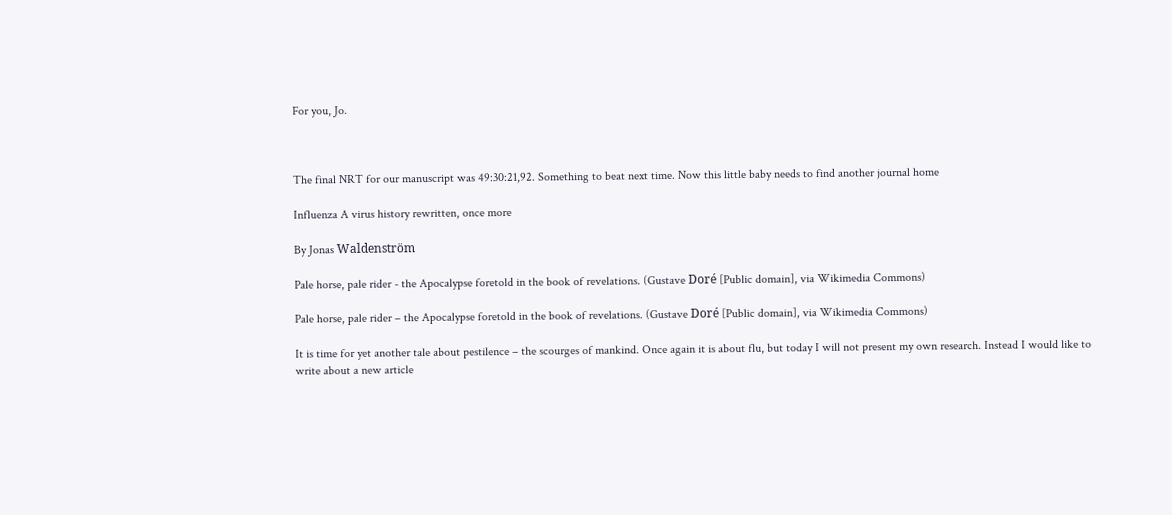For you, Jo.



The final NRT for our manuscript was 49:30:21,92. Something to beat next time. Now this little baby needs to find another journal home

Influenza A virus history rewritten, once more

By Jonas Waldenström

Pale horse, pale rider - the Apocalypse foretold in the book of revelations. (Gustave Doré [Public domain], via Wikimedia Commons)

Pale horse, pale rider – the Apocalypse foretold in the book of revelations. (Gustave Doré [Public domain], via Wikimedia Commons)

It is time for yet another tale about pestilence – the scourges of mankind. Once again it is about flu, but today I will not present my own research. Instead I would like to write about a new article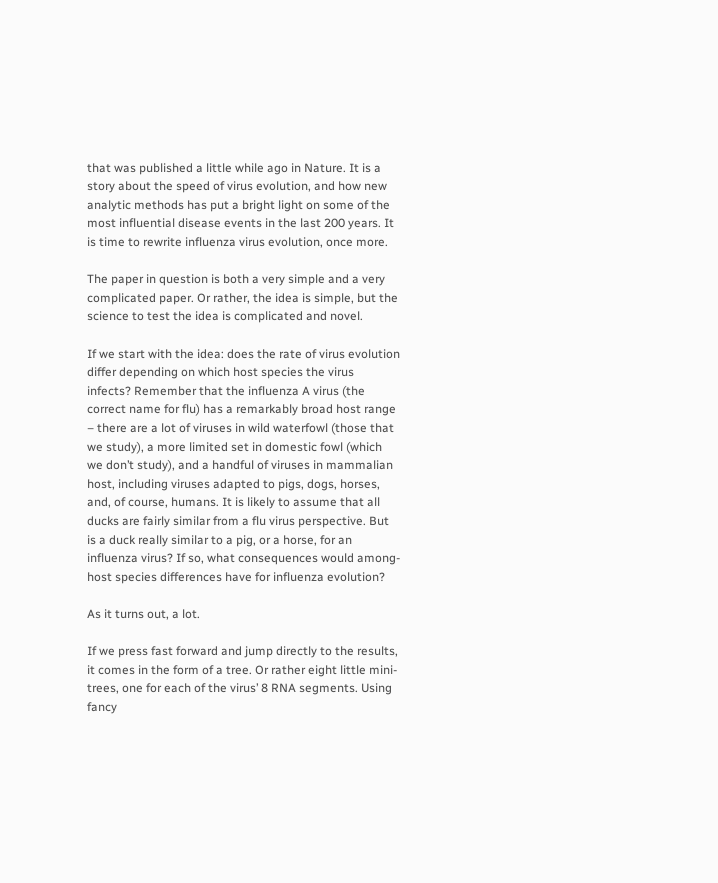that was published a little while ago in Nature. It is a story about the speed of virus evolution, and how new analytic methods has put a bright light on some of the most influential disease events in the last 200 years. It is time to rewrite influenza virus evolution, once more.

The paper in question is both a very simple and a very complicated paper. Or rather, the idea is simple, but the science to test the idea is complicated and novel.

If we start with the idea: does the rate of virus evolution differ depending on which host species the virus infects? Remember that the influenza A virus (the correct name for flu) has a remarkably broad host range – there are a lot of viruses in wild waterfowl (those that we study), a more limited set in domestic fowl (which we don’t study), and a handful of viruses in mammalian host, including viruses adapted to pigs, dogs, horses, and, of course, humans. It is likely to assume that all ducks are fairly similar from a flu virus perspective. But is a duck really similar to a pig, or a horse, for an influenza virus? If so, what consequences would among-host species differences have for influenza evolution?

As it turns out, a lot.

If we press fast forward and jump directly to the results, it comes in the form of a tree. Or rather eight little mini-trees, one for each of the virus’ 8 RNA segments. Using fancy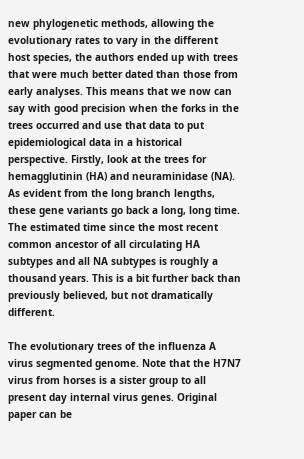new phylogenetic methods, allowing the evolutionary rates to vary in the different host species, the authors ended up with trees that were much better dated than those from early analyses. This means that we now can say with good precision when the forks in the trees occurred and use that data to put epidemiological data in a historical perspective. Firstly, look at the trees for hemagglutinin (HA) and neuraminidase (NA). As evident from the long branch lengths, these gene variants go back a long, long time. The estimated time since the most recent common ancestor of all circulating HA subtypes and all NA subtypes is roughly a thousand years. This is a bit further back than previously believed, but not dramatically different.

The evolutionary trees of the influenza A virus segmented genome. Note that the H7N7 virus from horses is a sister group to all present day internal virus genes. Original paper can be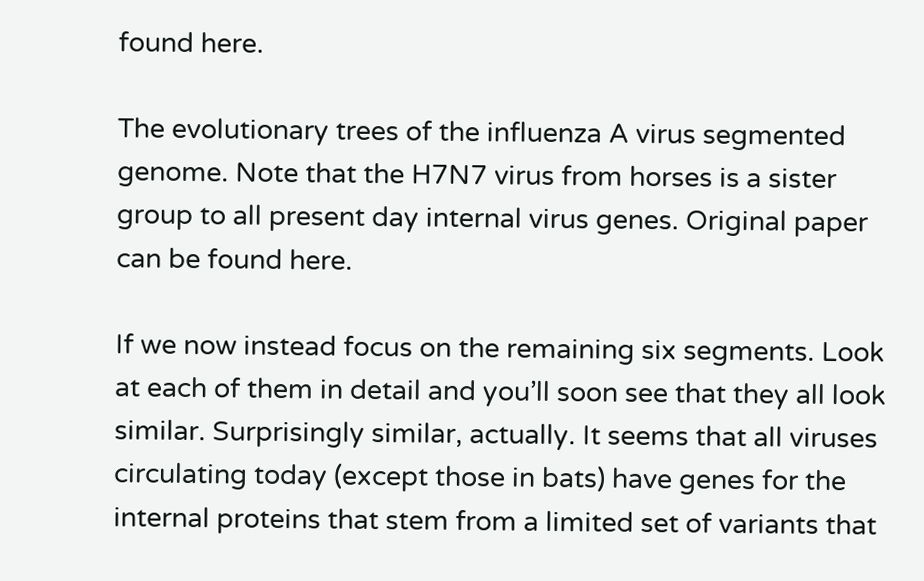found here.

The evolutionary trees of the influenza A virus segmented genome. Note that the H7N7 virus from horses is a sister group to all present day internal virus genes. Original paper can be found here.

If we now instead focus on the remaining six segments. Look at each of them in detail and you’ll soon see that they all look similar. Surprisingly similar, actually. It seems that all viruses circulating today (except those in bats) have genes for the internal proteins that stem from a limited set of variants that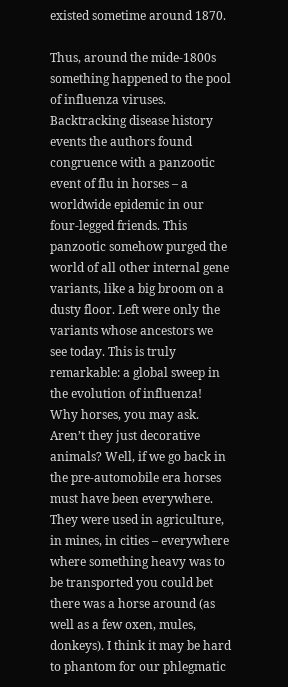existed sometime around 1870.

Thus, around the mide-1800s something happened to the pool of influenza viruses. Backtracking disease history events the authors found congruence with a panzootic event of flu in horses – a worldwide epidemic in our four-legged friends. This panzootic somehow purged the world of all other internal gene variants, like a big broom on a dusty floor. Left were only the variants whose ancestors we see today. This is truly remarkable: a global sweep in the evolution of influenza! Why horses, you may ask. Aren’t they just decorative animals? Well, if we go back in the pre-automobile era horses must have been everywhere. They were used in agriculture, in mines, in cities – everywhere where something heavy was to be transported you could bet there was a horse around (as well as a few oxen, mules, donkeys). I think it may be hard to phantom for our phlegmatic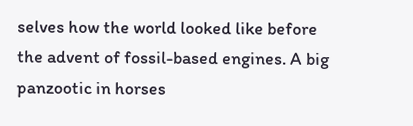selves how the world looked like before the advent of fossil-based engines. A big panzootic in horses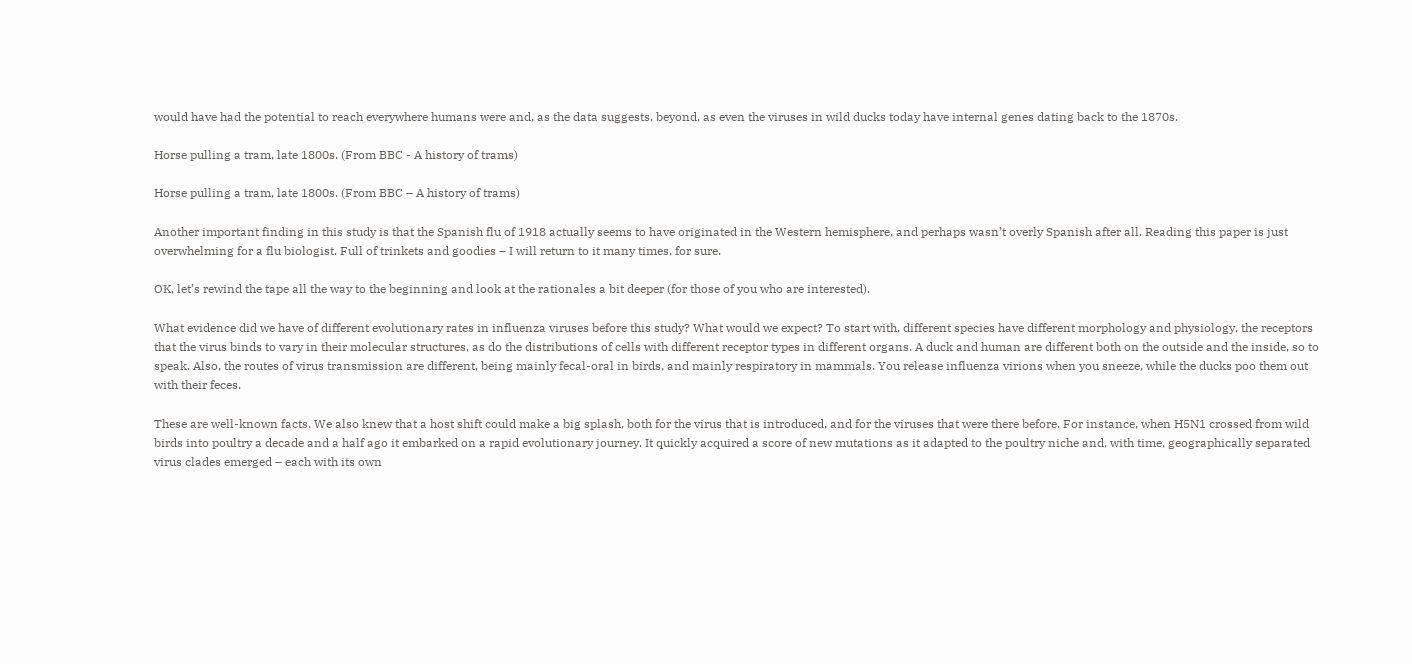would have had the potential to reach everywhere humans were and, as the data suggests, beyond, as even the viruses in wild ducks today have internal genes dating back to the 1870s.

Horse pulling a tram, late 1800s. (From BBC - A history of trams)

Horse pulling a tram, late 1800s. (From BBC – A history of trams)

Another important finding in this study is that the Spanish flu of 1918 actually seems to have originated in the Western hemisphere, and perhaps wasn’t overly Spanish after all. Reading this paper is just overwhelming for a flu biologist. Full of trinkets and goodies – I will return to it many times, for sure.

OK, let’s rewind the tape all the way to the beginning and look at the rationales a bit deeper (for those of you who are interested).

What evidence did we have of different evolutionary rates in influenza viruses before this study? What would we expect? To start with, different species have different morphology and physiology, the receptors that the virus binds to vary in their molecular structures, as do the distributions of cells with different receptor types in different organs. A duck and human are different both on the outside and the inside, so to speak. Also, the routes of virus transmission are different, being mainly fecal-oral in birds, and mainly respiratory in mammals. You release influenza virions when you sneeze, while the ducks poo them out with their feces.

These are well-known facts. We also knew that a host shift could make a big splash, both for the virus that is introduced, and for the viruses that were there before. For instance, when H5N1 crossed from wild birds into poultry a decade and a half ago it embarked on a rapid evolutionary journey. It quickly acquired a score of new mutations as it adapted to the poultry niche and, with time, geographically separated virus clades emerged – each with its own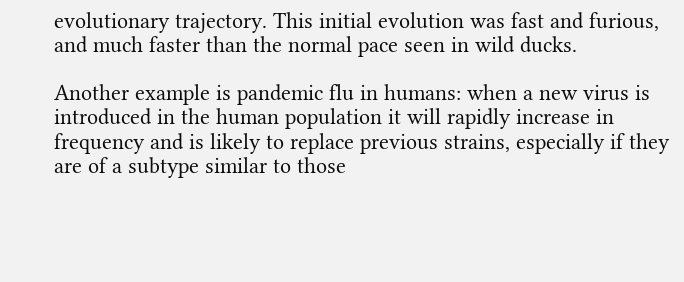evolutionary trajectory. This initial evolution was fast and furious, and much faster than the normal pace seen in wild ducks.

Another example is pandemic flu in humans: when a new virus is introduced in the human population it will rapidly increase in frequency and is likely to replace previous strains, especially if they are of a subtype similar to those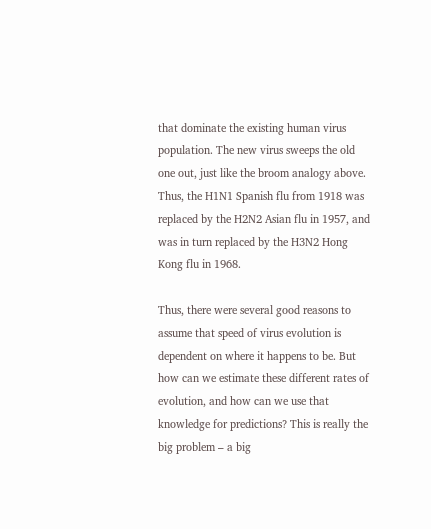that dominate the existing human virus population. The new virus sweeps the old one out, just like the broom analogy above. Thus, the H1N1 Spanish flu from 1918 was replaced by the H2N2 Asian flu in 1957, and was in turn replaced by the H3N2 Hong Kong flu in 1968.

Thus, there were several good reasons to assume that speed of virus evolution is dependent on where it happens to be. But how can we estimate these different rates of evolution, and how can we use that knowledge for predictions? This is really the big problem – a big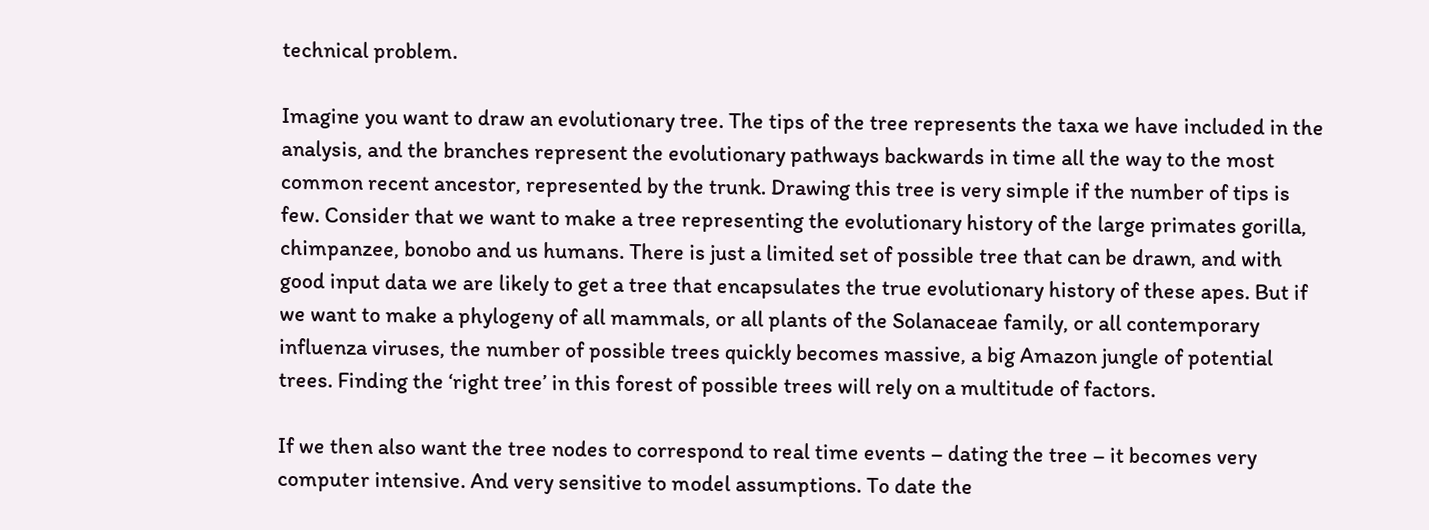technical problem.

Imagine you want to draw an evolutionary tree. The tips of the tree represents the taxa we have included in the analysis, and the branches represent the evolutionary pathways backwards in time all the way to the most common recent ancestor, represented by the trunk. Drawing this tree is very simple if the number of tips is few. Consider that we want to make a tree representing the evolutionary history of the large primates gorilla, chimpanzee, bonobo and us humans. There is just a limited set of possible tree that can be drawn, and with good input data we are likely to get a tree that encapsulates the true evolutionary history of these apes. But if we want to make a phylogeny of all mammals, or all plants of the Solanaceae family, or all contemporary influenza viruses, the number of possible trees quickly becomes massive, a big Amazon jungle of potential trees. Finding the ‘right tree’ in this forest of possible trees will rely on a multitude of factors.

If we then also want the tree nodes to correspond to real time events – dating the tree – it becomes very computer intensive. And very sensitive to model assumptions. To date the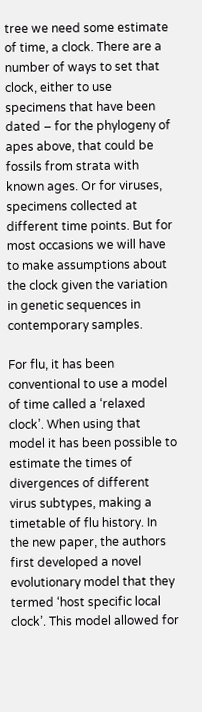tree we need some estimate of time, a clock. There are a number of ways to set that clock, either to use specimens that have been dated – for the phylogeny of apes above, that could be fossils from strata with known ages. Or for viruses, specimens collected at different time points. But for most occasions we will have to make assumptions about the clock given the variation in genetic sequences in contemporary samples.

For flu, it has been conventional to use a model of time called a ‘relaxed clock’. When using that model it has been possible to estimate the times of divergences of different virus subtypes, making a timetable of flu history. In the new paper, the authors first developed a novel evolutionary model that they termed ‘host specific local clock’. This model allowed for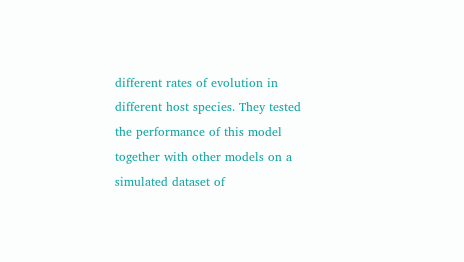different rates of evolution in different host species. They tested the performance of this model together with other models on a simulated dataset of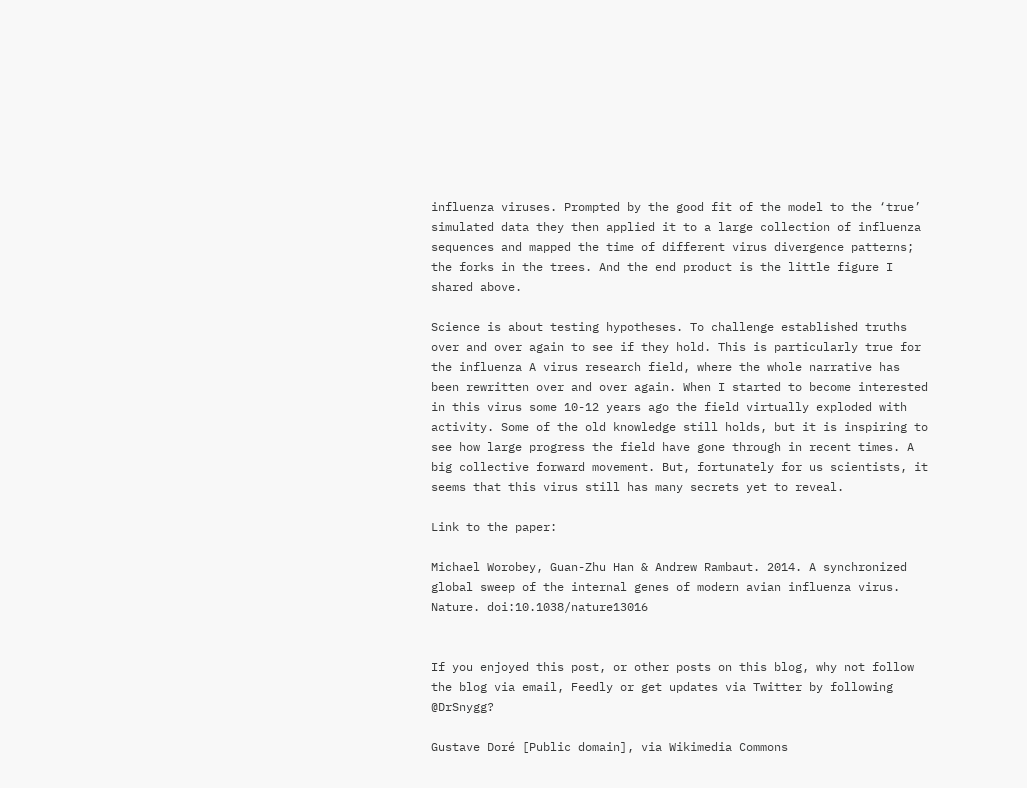influenza viruses. Prompted by the good fit of the model to the ‘true’ simulated data they then applied it to a large collection of influenza sequences and mapped the time of different virus divergence patterns; the forks in the trees. And the end product is the little figure I shared above.

Science is about testing hypotheses. To challenge established truths over and over again to see if they hold. This is particularly true for the influenza A virus research field, where the whole narrative has been rewritten over and over again. When I started to become interested in this virus some 10-12 years ago the field virtually exploded with activity. Some of the old knowledge still holds, but it is inspiring to see how large progress the field have gone through in recent times. A big collective forward movement. But, fortunately for us scientists, it seems that this virus still has many secrets yet to reveal.

Link to the paper:

Michael Worobey, Guan-Zhu Han & Andrew Rambaut. 2014. A synchronized global sweep of the internal genes of modern avian influenza virus. Nature. doi:10.1038/nature13016


If you enjoyed this post, or other posts on this blog, why not follow the blog via email, Feedly or get updates via Twitter by following @DrSnygg?

Gustave Doré [Public domain], via Wikimedia Commons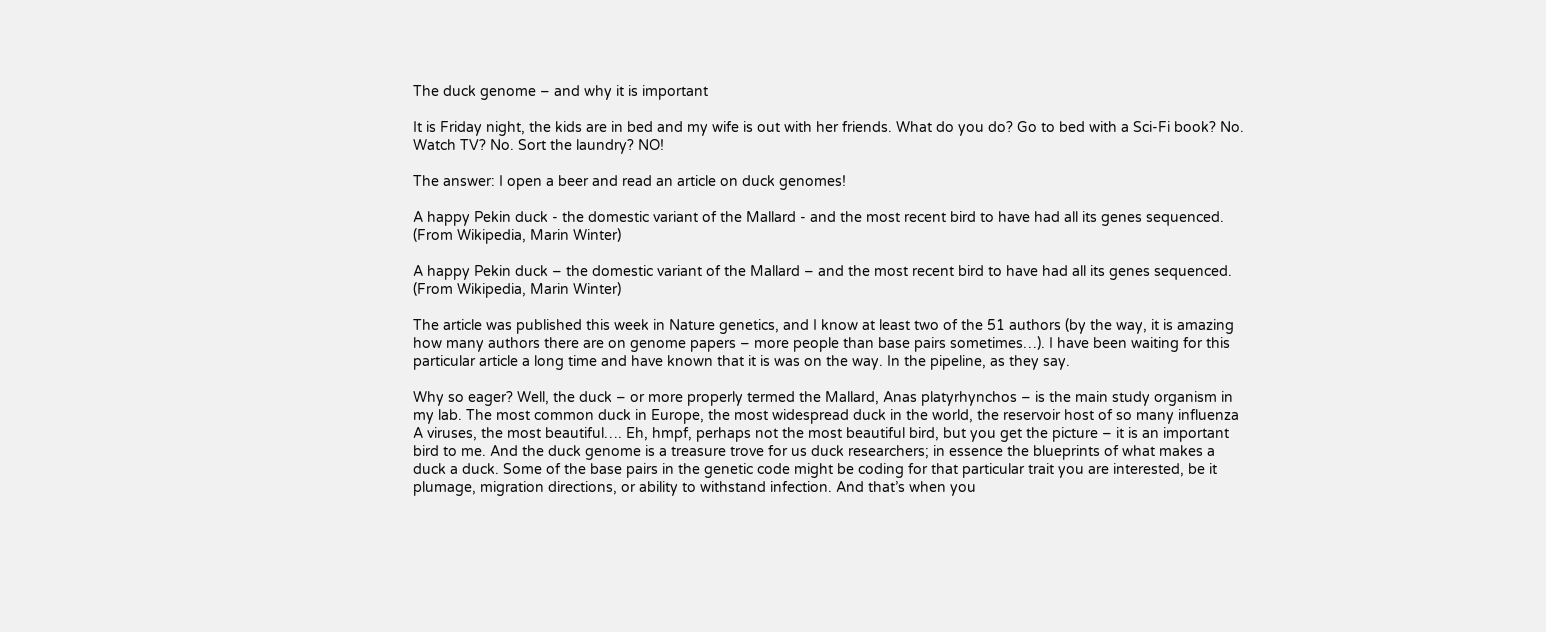The duck genome – and why it is important

It is Friday night, the kids are in bed and my wife is out with her friends. What do you do? Go to bed with a Sci-Fi book? No. Watch TV? No. Sort the laundry? NO!

The answer: I open a beer and read an article on duck genomes!

A happy Pekin duck - the domestic variant of the Mallard - and the most recent bird to have had all its genes sequenced. (From Wikipedia, Marin Winter)

A happy Pekin duck – the domestic variant of the Mallard – and the most recent bird to have had all its genes sequenced. (From Wikipedia, Marin Winter)

The article was published this week in Nature genetics, and I know at least two of the 51 authors (by the way, it is amazing how many authors there are on genome papers – more people than base pairs sometimes…). I have been waiting for this particular article a long time and have known that it is was on the way. In the pipeline, as they say.

Why so eager? Well, the duck – or more properly termed the Mallard, Anas platyrhynchos – is the main study organism in my lab. The most common duck in Europe, the most widespread duck in the world, the reservoir host of so many influenza A viruses, the most beautiful…. Eh, hmpf, perhaps not the most beautiful bird, but you get the picture – it is an important bird to me. And the duck genome is a treasure trove for us duck researchers; in essence the blueprints of what makes a duck a duck. Some of the base pairs in the genetic code might be coding for that particular trait you are interested, be it plumage, migration directions, or ability to withstand infection. And that’s when you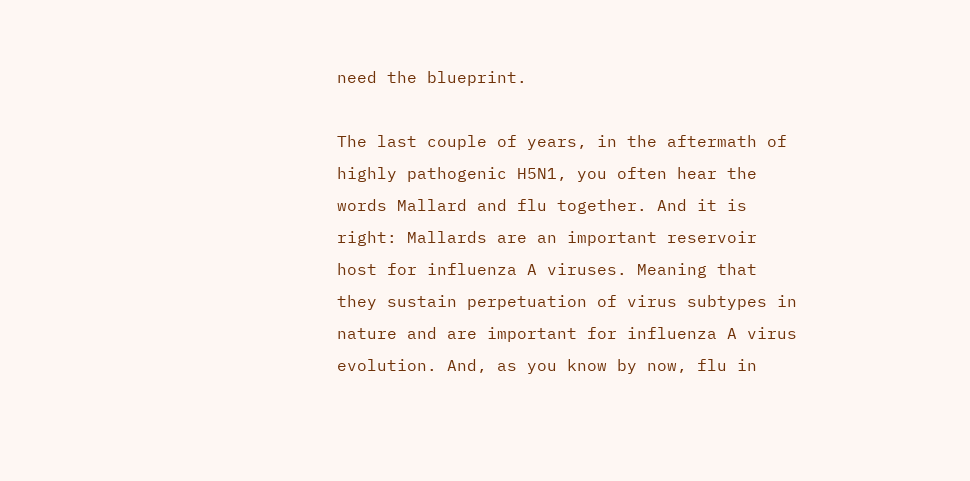need the blueprint.

The last couple of years, in the aftermath of highly pathogenic H5N1, you often hear the words Mallard and flu together. And it is right: Mallards are an important reservoir host for influenza A viruses. Meaning that they sustain perpetuation of virus subtypes in nature and are important for influenza A virus evolution. And, as you know by now, flu in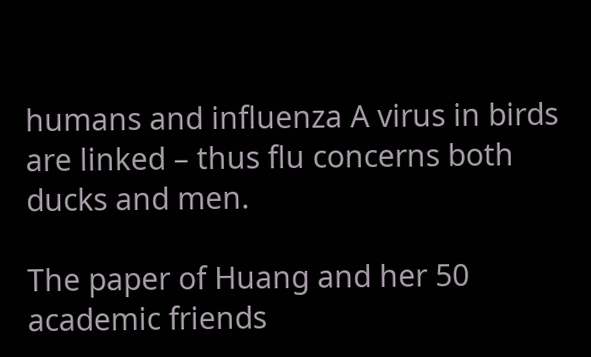humans and influenza A virus in birds are linked – thus flu concerns both ducks and men.

The paper of Huang and her 50 academic friends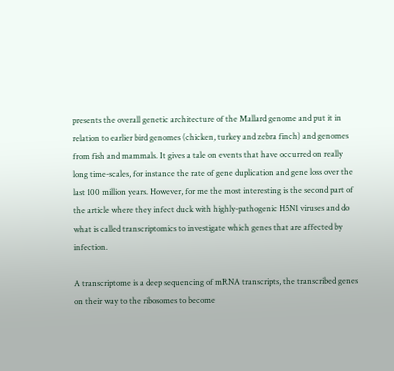presents the overall genetic architecture of the Mallard genome and put it in relation to earlier bird genomes (chicken, turkey and zebra finch) and genomes from fish and mammals. It gives a tale on events that have occurred on really long time-scales, for instance the rate of gene duplication and gene loss over the last 100 million years. However, for me the most interesting is the second part of the article where they infect duck with highly-pathogenic H5N1 viruses and do what is called transcriptomics to investigate which genes that are affected by infection.

A transcriptome is a deep sequencing of mRNA transcripts, the transcribed genes on their way to the ribosomes to become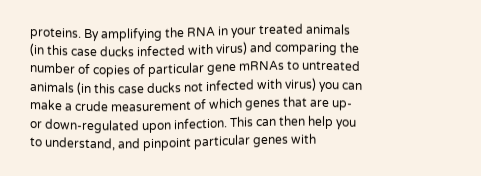proteins. By amplifying the RNA in your treated animals (in this case ducks infected with virus) and comparing the number of copies of particular gene mRNAs to untreated animals (in this case ducks not infected with virus) you can make a crude measurement of which genes that are up- or down-regulated upon infection. This can then help you to understand, and pinpoint particular genes with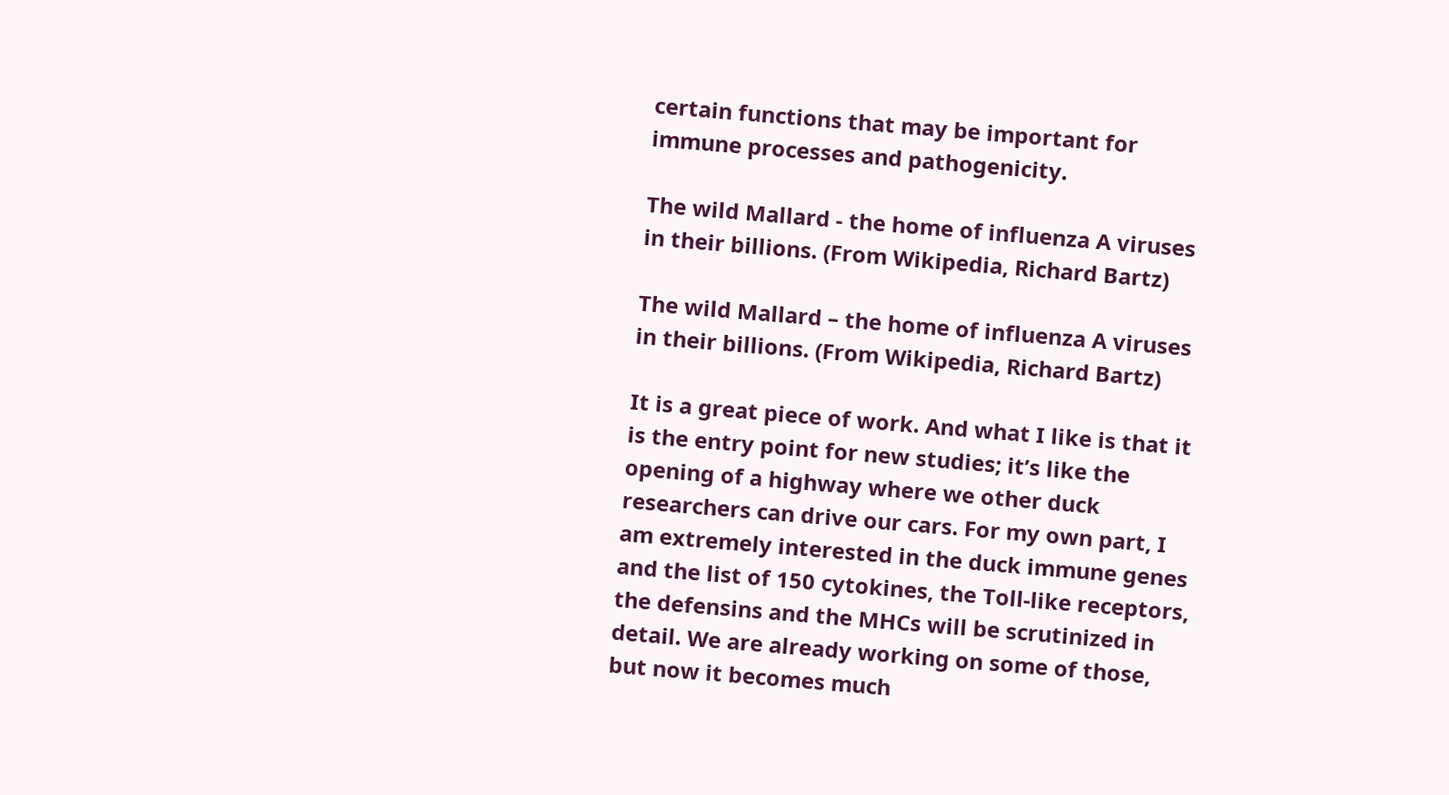certain functions that may be important for immune processes and pathogenicity.

The wild Mallard - the home of influenza A viruses in their billions. (From Wikipedia, Richard Bartz)

The wild Mallard – the home of influenza A viruses in their billions. (From Wikipedia, Richard Bartz)

It is a great piece of work. And what I like is that it is the entry point for new studies; it’s like the opening of a highway where we other duck researchers can drive our cars. For my own part, I am extremely interested in the duck immune genes and the list of 150 cytokines, the Toll-like receptors, the defensins and the MHCs will be scrutinized in detail. We are already working on some of those, but now it becomes much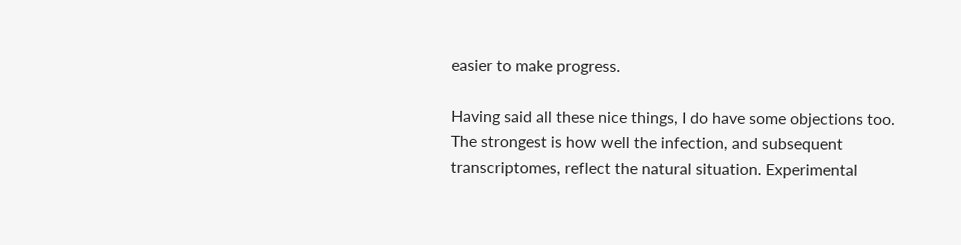easier to make progress.

Having said all these nice things, I do have some objections too. The strongest is how well the infection, and subsequent transcriptomes, reflect the natural situation. Experimental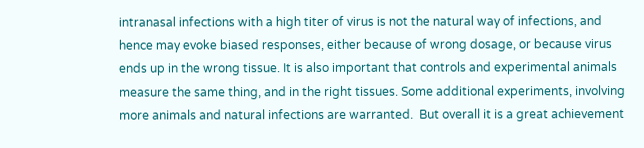intranasal infections with a high titer of virus is not the natural way of infections, and hence may evoke biased responses, either because of wrong dosage, or because virus ends up in the wrong tissue. It is also important that controls and experimental animals measure the same thing, and in the right tissues. Some additional experiments, involving more animals and natural infections are warranted.  But overall it is a great achievement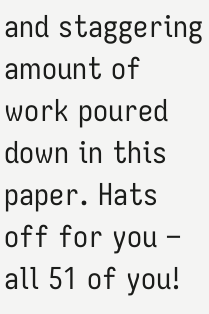and staggering amount of work poured down in this paper. Hats off for you – all 51 of you!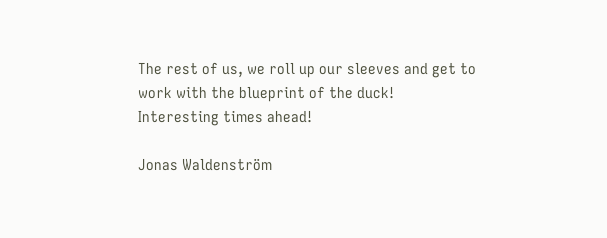The rest of us, we roll up our sleeves and get to work with the blueprint of the duck! Interesting times ahead!

Jonas Waldenström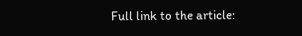Full link to the article: